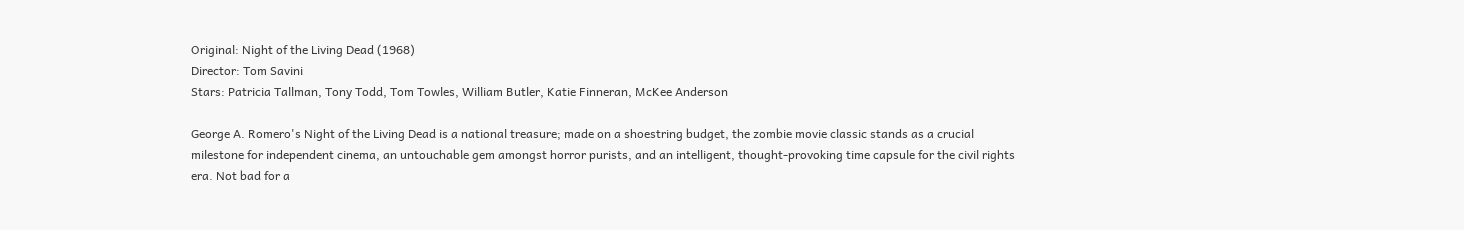Original: Night of the Living Dead (1968)
Director: Tom Savini
Stars: Patricia Tallman, Tony Todd, Tom Towles, William Butler, Katie Finneran, McKee Anderson

George A. Romero's Night of the Living Dead is a national treasure; made on a shoestring budget, the zombie movie classic stands as a crucial milestone for independent cinema, an untouchable gem amongst horror purists, and an intelligent, thought-provoking time capsule for the civil rights era. Not bad for a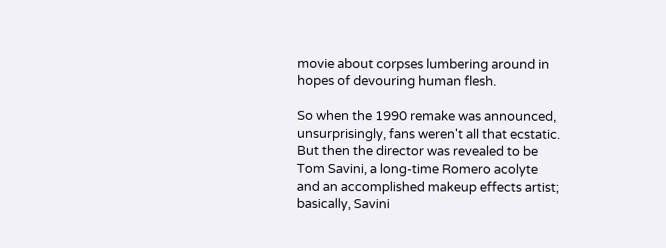movie about corpses lumbering around in hopes of devouring human flesh.

So when the 1990 remake was announced, unsurprisingly, fans weren't all that ecstatic. But then the director was revealed to be Tom Savini, a long-time Romero acolyte and an accomplished makeup effects artist; basically, Savini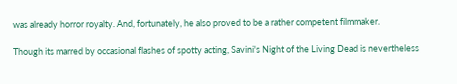was already horror royalty. And, fortunately, he also proved to be a rather competent filmmaker.

Though its marred by occasional flashes of spotty acting, Savini's Night of the Living Dead is nevertheless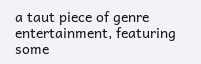a taut piece of genre entertainment, featuring some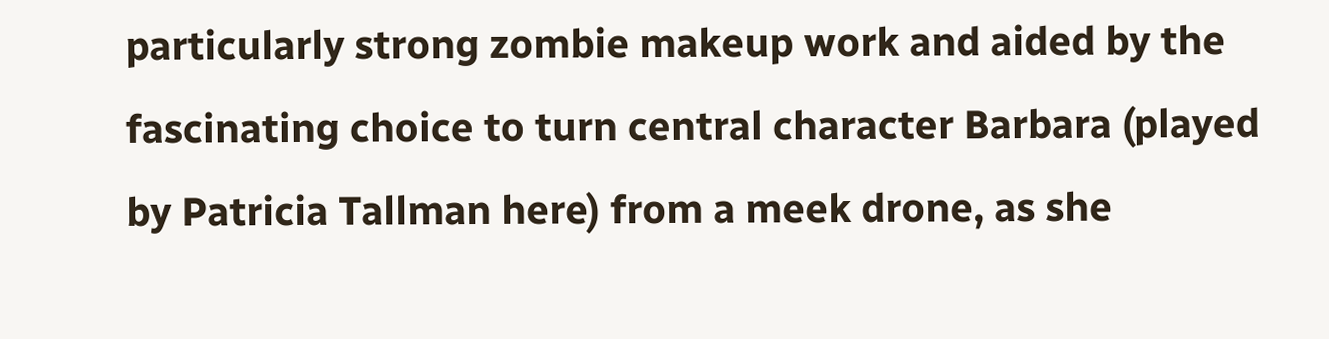particularly strong zombie makeup work and aided by the fascinating choice to turn central character Barbara (played by Patricia Tallman here) from a meek drone, as she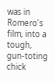was in Romero's film, into a tough, gun-toting chick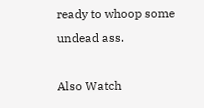ready to whoop some undead ass.

Also Watch